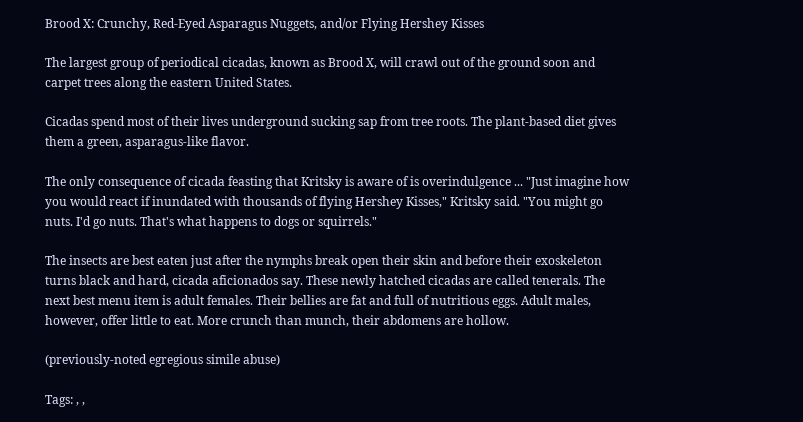Brood X: Crunchy, Red-Eyed Asparagus Nuggets, and/or Flying Hershey Kisses

The largest group of periodical cicadas, known as Brood X, will crawl out of the ground soon and carpet trees along the eastern United States.

Cicadas spend most of their lives underground sucking sap from tree roots. The plant-based diet gives them a green, asparagus-like flavor.

The only consequence of cicada feasting that Kritsky is aware of is overindulgence ... "Just imagine how you would react if inundated with thousands of flying Hershey Kisses," Kritsky said. "You might go nuts. I'd go nuts. That's what happens to dogs or squirrels."

The insects are best eaten just after the nymphs break open their skin and before their exoskeleton turns black and hard, cicada aficionados say. These newly hatched cicadas are called tenerals. The next best menu item is adult females. Their bellies are fat and full of nutritious eggs. Adult males, however, offer little to eat. More crunch than munch, their abdomens are hollow.

(previously-noted egregious simile abuse)

Tags: , ,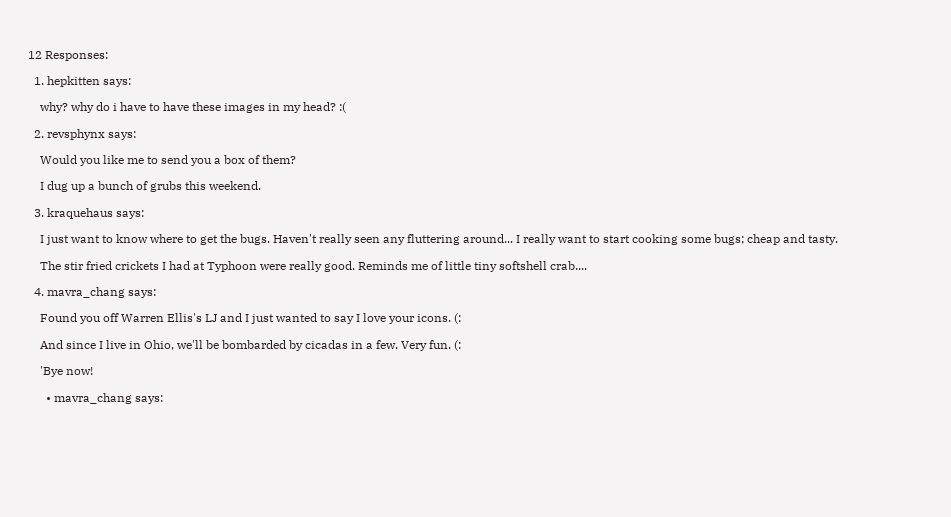12 Responses:

  1. hepkitten says:

    why? why do i have to have these images in my head? :(

  2. revsphynx says:

    Would you like me to send you a box of them?

    I dug up a bunch of grubs this weekend.

  3. kraquehaus says:

    I just want to know where to get the bugs. Haven't really seen any fluttering around... I really want to start cooking some bugs; cheap and tasty.

    The stir fried crickets I had at Typhoon were really good. Reminds me of little tiny softshell crab....

  4. mavra_chang says:

    Found you off Warren Ellis's LJ and I just wanted to say I love your icons. (:

    And since I live in Ohio, we'll be bombarded by cicadas in a few. Very fun. (:

    'Bye now!

      • mavra_chang says: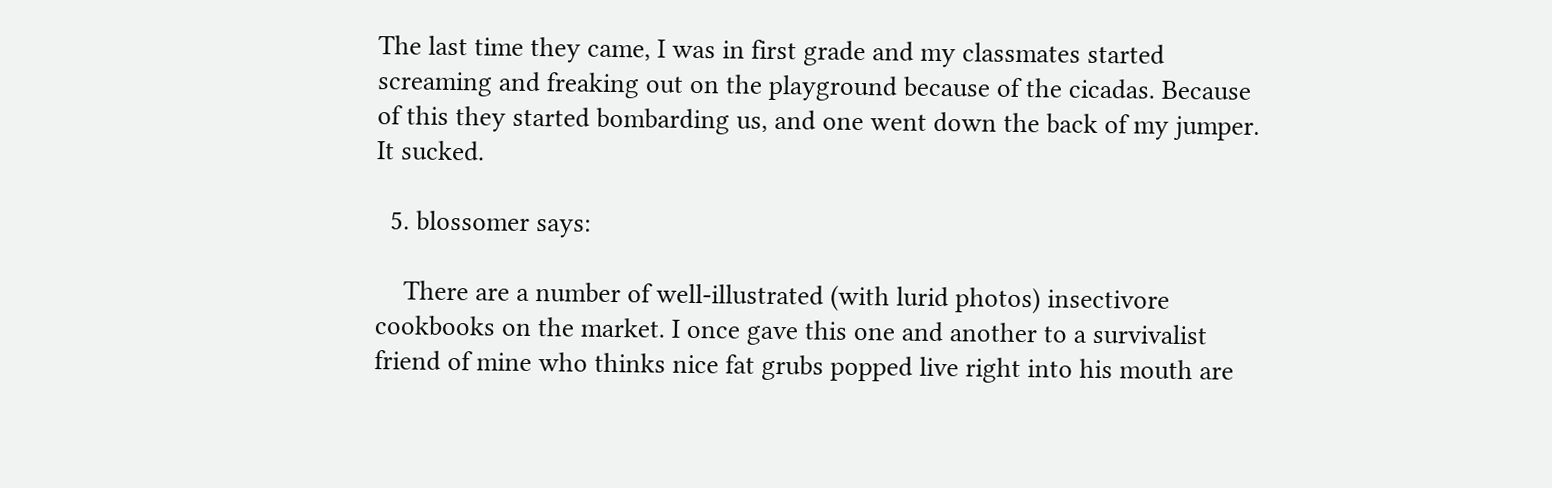The last time they came, I was in first grade and my classmates started screaming and freaking out on the playground because of the cicadas. Because of this they started bombarding us, and one went down the back of my jumper. It sucked.

  5. blossomer says:

    There are a number of well-illustrated (with lurid photos) insectivore cookbooks on the market. I once gave this one and another to a survivalist friend of mine who thinks nice fat grubs popped live right into his mouth are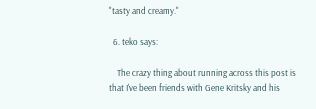"tasty and creamy."

  6. teko says:

    The crazy thing about running across this post is that I've been friends with Gene Kritsky and his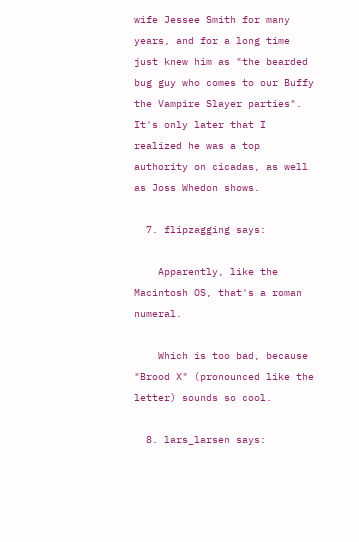wife Jessee Smith for many years, and for a long time just knew him as "the bearded bug guy who comes to our Buffy the Vampire Slayer parties". It's only later that I realized he was a top authority on cicadas, as well as Joss Whedon shows.

  7. flipzagging says:

    Apparently, like the Macintosh OS, that's a roman numeral.

    Which is too bad, because "Brood X" (pronounced like the letter) sounds so cool.

  8. lars_larsen says: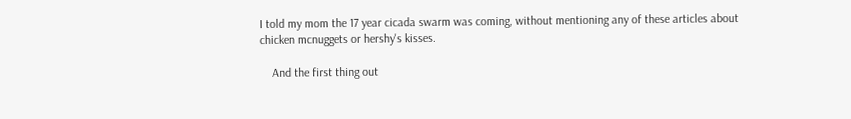I told my mom the 17 year cicada swarm was coming, without mentioning any of these articles about chicken mcnuggets or hershy's kisses.

    And the first thing out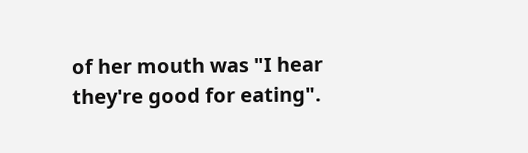of her mouth was "I hear they're good for eating".